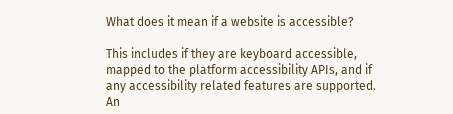What does it mean if a website is accessible?

This includes if they are keyboard accessible, mapped to the platform accessibility APIs, and if any accessibility related features are supported. An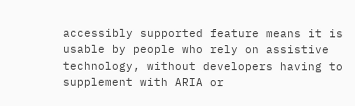accessibly supported feature means it is usable by people who rely on assistive technology, without developers having to supplement with ARIA or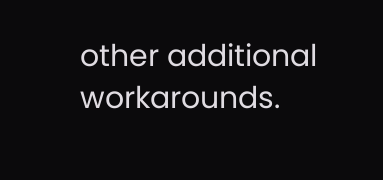other additional workarounds.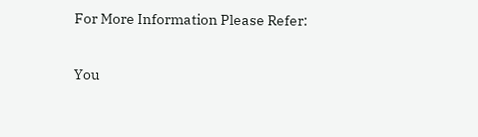For More Information Please Refer:

You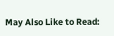May Also Like to Read: